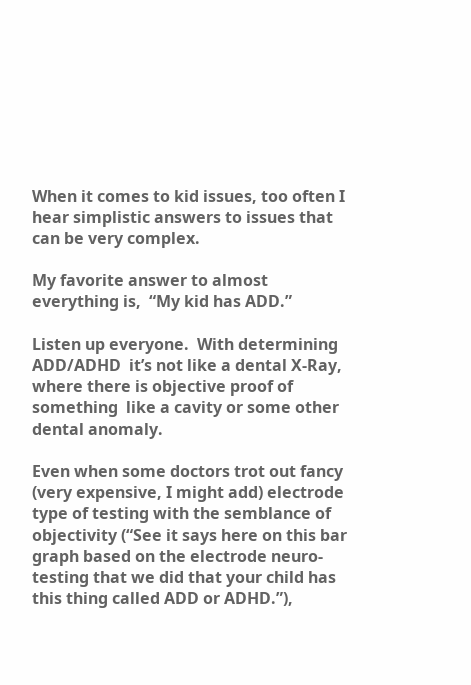When it comes to kid issues, too often I hear simplistic answers to issues that can be very complex.

My favorite answer to almost everything is,  “My kid has ADD.”

Listen up everyone.  With determining ADD/ADHD  it’s not like a dental X-Ray, where there is objective proof of something  like a cavity or some other dental anomaly.

Even when some doctors trot out fancy (very expensive, I might add) electrode type of testing with the semblance of objectivity (“See it says here on this bar graph based on the electrode neuro- testing that we did that your child has this thing called ADD or ADHD.”),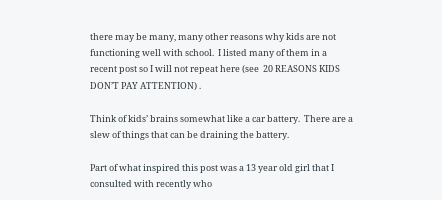there may be many, many other reasons why kids are not functioning well with school.  I listed many of them in a recent post so I will not repeat here (see  20 REASONS KIDS DON’T PAY ATTENTION) .

Think of kids’ brains somewhat like a car battery.  There are a slew of things that can be draining the battery.

Part of what inspired this post was a 13 year old girl that I consulted with recently who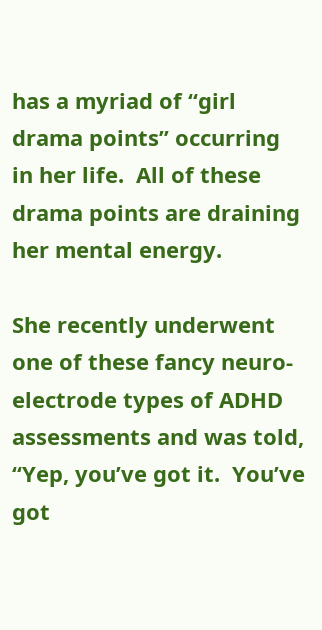has a myriad of “girl drama points” occurring in her life.  All of these drama points are draining her mental energy.

She recently underwent one of these fancy neuro-electrode types of ADHD assessments and was told, “Yep, you’ve got it.  You’ve got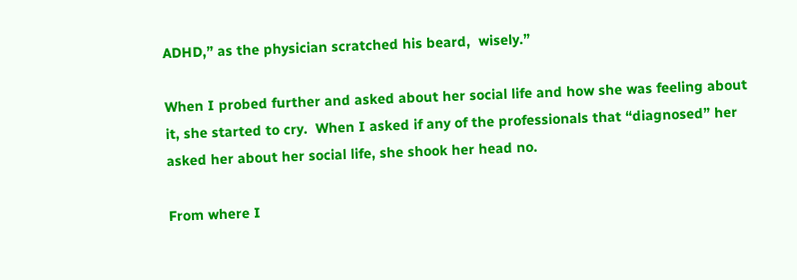ADHD,” as the physician scratched his beard,  wisely.”

When I probed further and asked about her social life and how she was feeling about it, she started to cry.  When I asked if any of the professionals that “diagnosed” her asked her about her social life, she shook her head no.

From where I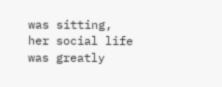was sitting, her social life was greatly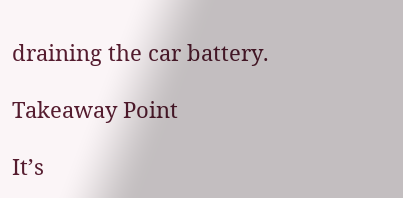draining the car battery.

Takeaway Point

It’s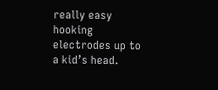really easy hooking electrodes up to a kid’s head.